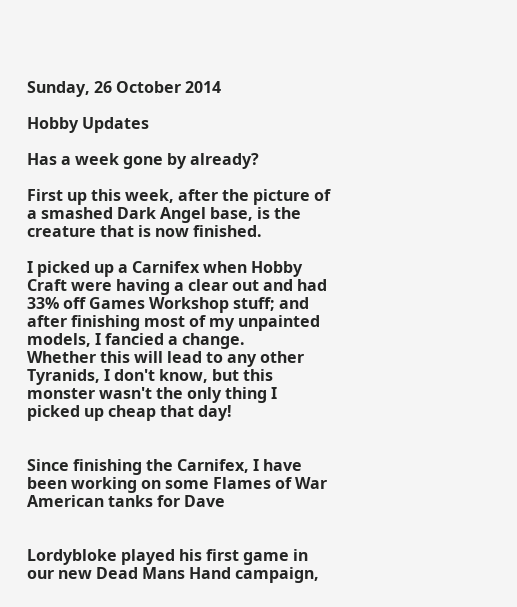Sunday, 26 October 2014

Hobby Updates

Has a week gone by already?

First up this week, after the picture of a smashed Dark Angel base, is the creature that is now finished.

I picked up a Carnifex when Hobby Craft were having a clear out and had 33% off Games Workshop stuff; and after finishing most of my unpainted models, I fancied a change.
Whether this will lead to any other Tyranids, I don't know, but this monster wasn't the only thing I picked up cheap that day!


Since finishing the Carnifex, I have been working on some Flames of War American tanks for Dave


Lordybloke played his first game in our new Dead Mans Hand campaign,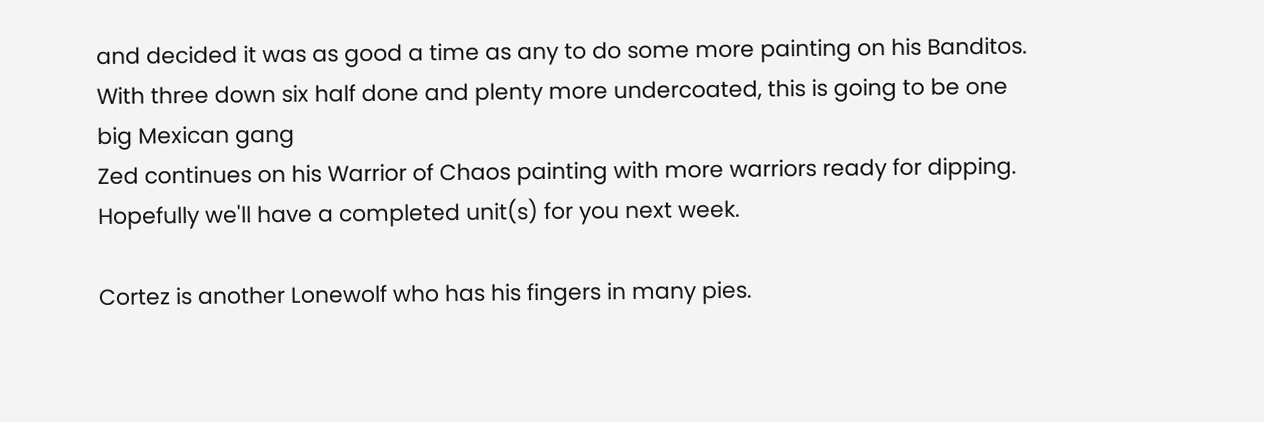and decided it was as good a time as any to do some more painting on his Banditos. With three down six half done and plenty more undercoated, this is going to be one big Mexican gang
Zed continues on his Warrior of Chaos painting with more warriors ready for dipping. Hopefully we'll have a completed unit(s) for you next week.

Cortez is another Lonewolf who has his fingers in many pies.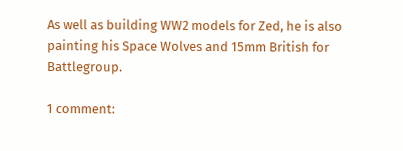As well as building WW2 models for Zed, he is also painting his Space Wolves and 15mm British for Battlegroup.

1 comment: